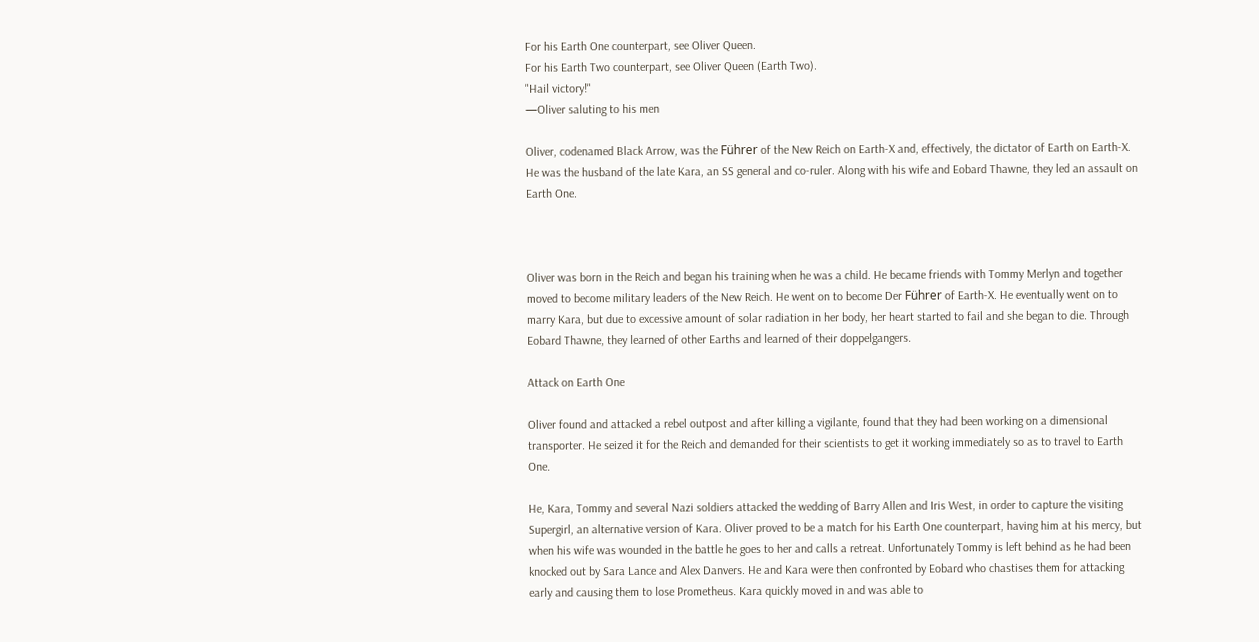For his Earth One counterpart, see Oliver Queen.
For his Earth Two counterpart, see Oliver Queen (Earth Two).
"Hail victory!"
—Oliver saluting to his men

Oliver, codenamed Black Arrow, was the Führer of the New Reich on Earth-X and, effectively, the dictator of Earth on Earth-X. He was the husband of the late Kara, an SS general and co-ruler. Along with his wife and Eobard Thawne, they led an assault on Earth One.



Oliver was born in the Reich and began his training when he was a child. He became friends with Tommy Merlyn and together moved to become military leaders of the New Reich. He went on to become Der Führer of Earth-X. He eventually went on to marry Kara, but due to excessive amount of solar radiation in her body, her heart started to fail and she began to die. Through Eobard Thawne, they learned of other Earths and learned of their doppelgangers.

Attack on Earth One

Oliver found and attacked a rebel outpost and after killing a vigilante, found that they had been working on a dimensional transporter. He seized it for the Reich and demanded for their scientists to get it working immediately so as to travel to Earth One.

He, Kara, Tommy and several Nazi soldiers attacked the wedding of Barry Allen and Iris West, in order to capture the visiting Supergirl, an alternative version of Kara. Oliver proved to be a match for his Earth One counterpart, having him at his mercy, but when his wife was wounded in the battle he goes to her and calls a retreat. Unfortunately Tommy is left behind as he had been knocked out by Sara Lance and Alex Danvers. He and Kara were then confronted by Eobard who chastises them for attacking early and causing them to lose Prometheus. Kara quickly moved in and was able to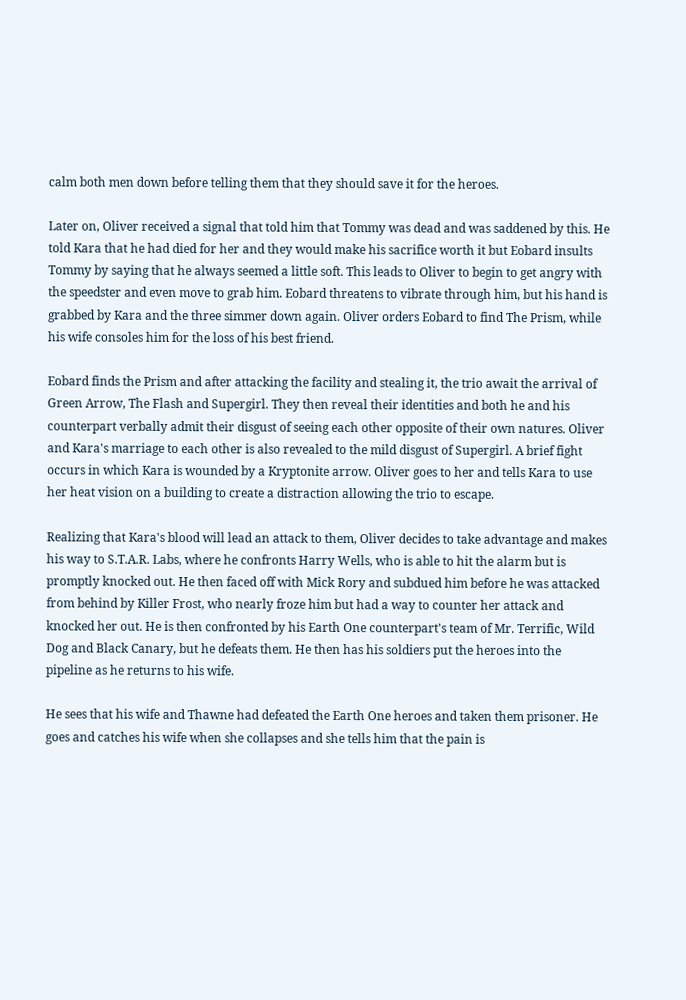calm both men down before telling them that they should save it for the heroes.

Later on, Oliver received a signal that told him that Tommy was dead and was saddened by this. He told Kara that he had died for her and they would make his sacrifice worth it but Eobard insults Tommy by saying that he always seemed a little soft. This leads to Oliver to begin to get angry with the speedster and even move to grab him. Eobard threatens to vibrate through him, but his hand is grabbed by Kara and the three simmer down again. Oliver orders Eobard to find The Prism, while his wife consoles him for the loss of his best friend.

Eobard finds the Prism and after attacking the facility and stealing it, the trio await the arrival of Green Arrow, The Flash and Supergirl. They then reveal their identities and both he and his counterpart verbally admit their disgust of seeing each other opposite of their own natures. Oliver and Kara's marriage to each other is also revealed to the mild disgust of Supergirl. A brief fight occurs in which Kara is wounded by a Kryptonite arrow. Oliver goes to her and tells Kara to use her heat vision on a building to create a distraction allowing the trio to escape.

Realizing that Kara's blood will lead an attack to them, Oliver decides to take advantage and makes his way to S.T.A.R. Labs, where he confronts Harry Wells, who is able to hit the alarm but is promptly knocked out. He then faced off with Mick Rory and subdued him before he was attacked from behind by Killer Frost, who nearly froze him but had a way to counter her attack and knocked her out. He is then confronted by his Earth One counterpart's team of Mr. Terrific, Wild Dog and Black Canary, but he defeats them. He then has his soldiers put the heroes into the pipeline as he returns to his wife.

He sees that his wife and Thawne had defeated the Earth One heroes and taken them prisoner. He goes and catches his wife when she collapses and she tells him that the pain is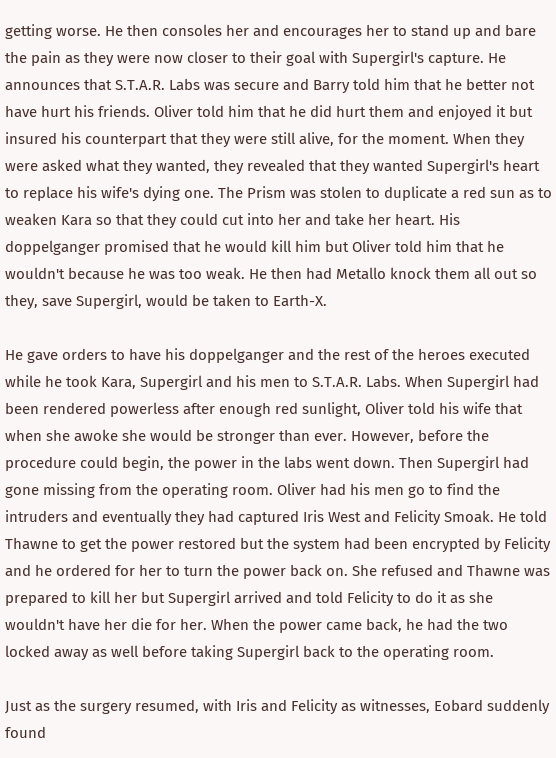getting worse. He then consoles her and encourages her to stand up and bare the pain as they were now closer to their goal with Supergirl's capture. He announces that S.T.A.R. Labs was secure and Barry told him that he better not have hurt his friends. Oliver told him that he did hurt them and enjoyed it but insured his counterpart that they were still alive, for the moment. When they were asked what they wanted, they revealed that they wanted Supergirl's heart to replace his wife's dying one. The Prism was stolen to duplicate a red sun as to weaken Kara so that they could cut into her and take her heart. His doppelganger promised that he would kill him but Oliver told him that he wouldn't because he was too weak. He then had Metallo knock them all out so they, save Supergirl, would be taken to Earth-X.

He gave orders to have his doppelganger and the rest of the heroes executed while he took Kara, Supergirl and his men to S.T.A.R. Labs. When Supergirl had been rendered powerless after enough red sunlight, Oliver told his wife that when she awoke she would be stronger than ever. However, before the procedure could begin, the power in the labs went down. Then Supergirl had gone missing from the operating room. Oliver had his men go to find the intruders and eventually they had captured Iris West and Felicity Smoak. He told Thawne to get the power restored but the system had been encrypted by Felicity and he ordered for her to turn the power back on. She refused and Thawne was prepared to kill her but Supergirl arrived and told Felicity to do it as she wouldn't have her die for her. When the power came back, he had the two locked away as well before taking Supergirl back to the operating room.

Just as the surgery resumed, with Iris and Felicity as witnesses, Eobard suddenly found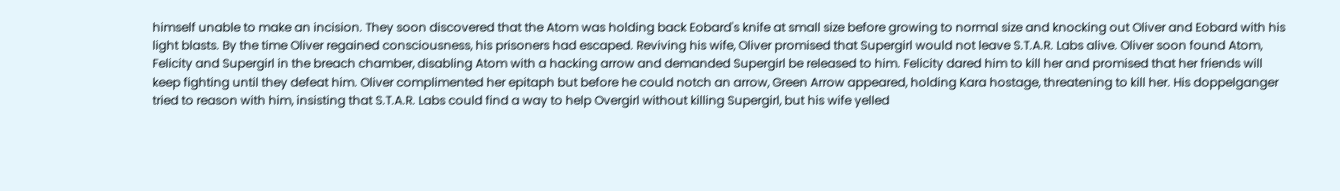himself unable to make an incision. They soon discovered that the Atom was holding back Eobard's knife at small size before growing to normal size and knocking out Oliver and Eobard with his light blasts. By the time Oliver regained consciousness, his prisoners had escaped. Reviving his wife, Oliver promised that Supergirl would not leave S.T.A.R. Labs alive. Oliver soon found Atom, Felicity and Supergirl in the breach chamber, disabling Atom with a hacking arrow and demanded Supergirl be released to him. Felicity dared him to kill her and promised that her friends will keep fighting until they defeat him. Oliver complimented her epitaph but before he could notch an arrow, Green Arrow appeared, holding Kara hostage, threatening to kill her. His doppelganger tried to reason with him, insisting that S.T.A.R. Labs could find a way to help Overgirl without killing Supergirl, but his wife yelled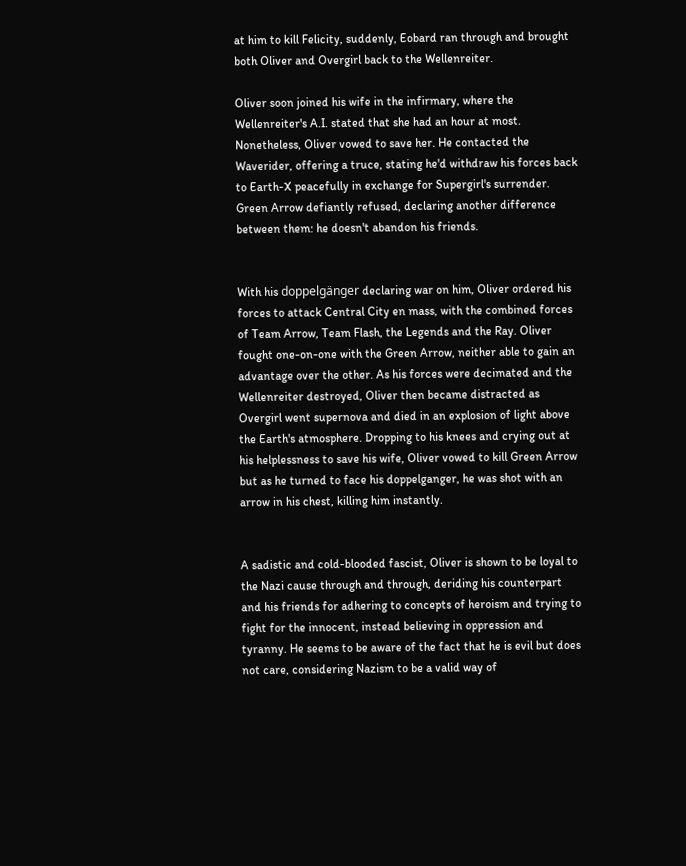at him to kill Felicity, suddenly, Eobard ran through and brought both Oliver and Overgirl back to the Wellenreiter.

Oliver soon joined his wife in the infirmary, where the Wellenreiter's A.I. stated that she had an hour at most. Nonetheless, Oliver vowed to save her. He contacted the Waverider, offering a truce, stating he'd withdraw his forces back to Earth-X peacefully in exchange for Supergirl's surrender. Green Arrow defiantly refused, declaring another difference between them: he doesn't abandon his friends.


With his doppelgänger declaring war on him, Oliver ordered his forces to attack Central City en mass, with the combined forces of Team Arrow, Team Flash, the Legends and the Ray. Oliver fought one-on-one with the Green Arrow, neither able to gain an advantage over the other. As his forces were decimated and the Wellenreiter destroyed, Oliver then became distracted as Overgirl went supernova and died in an explosion of light above the Earth's atmosphere. Dropping to his knees and crying out at his helplessness to save his wife, Oliver vowed to kill Green Arrow but as he turned to face his doppelganger, he was shot with an arrow in his chest, killing him instantly.


A sadistic and cold-blooded fascist, Oliver is shown to be loyal to the Nazi cause through and through, deriding his counterpart and his friends for adhering to concepts of heroism and trying to fight for the innocent, instead believing in oppression and tyranny. He seems to be aware of the fact that he is evil but does not care, considering Nazism to be a valid way of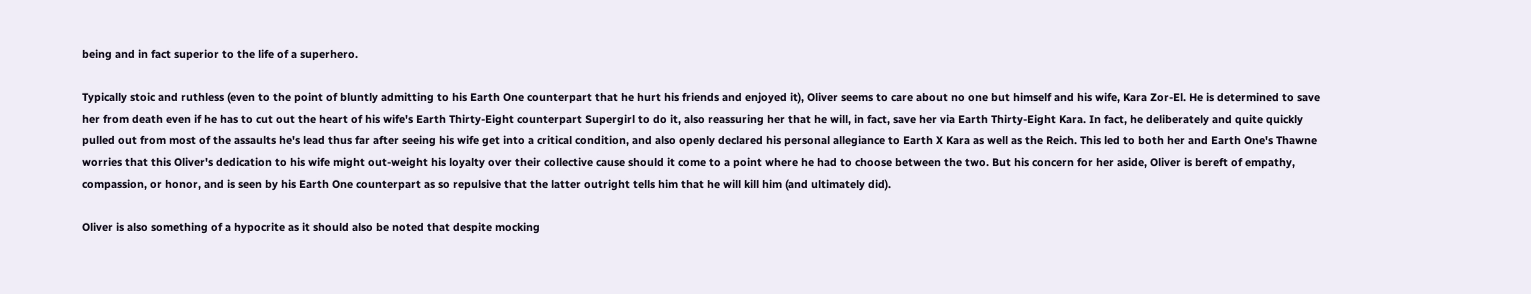being and in fact superior to the life of a superhero.

Typically stoic and ruthless (even to the point of bluntly admitting to his Earth One counterpart that he hurt his friends and enjoyed it), Oliver seems to care about no one but himself and his wife, Kara Zor-El. He is determined to save her from death even if he has to cut out the heart of his wife's Earth Thirty-Eight counterpart Supergirl to do it, also reassuring her that he will, in fact, save her via Earth Thirty-Eight Kara. In fact, he deliberately and quite quickly pulled out from most of the assaults he's lead thus far after seeing his wife get into a critical condition, and also openly declared his personal allegiance to Earth X Kara as well as the Reich. This led to both her and Earth One's Thawne worries that this Oliver's dedication to his wife might out-weight his loyalty over their collective cause should it come to a point where he had to choose between the two. But his concern for her aside, Oliver is bereft of empathy, compassion, or honor, and is seen by his Earth One counterpart as so repulsive that the latter outright tells him that he will kill him (and ultimately did).

Oliver is also something of a hypocrite as it should also be noted that despite mocking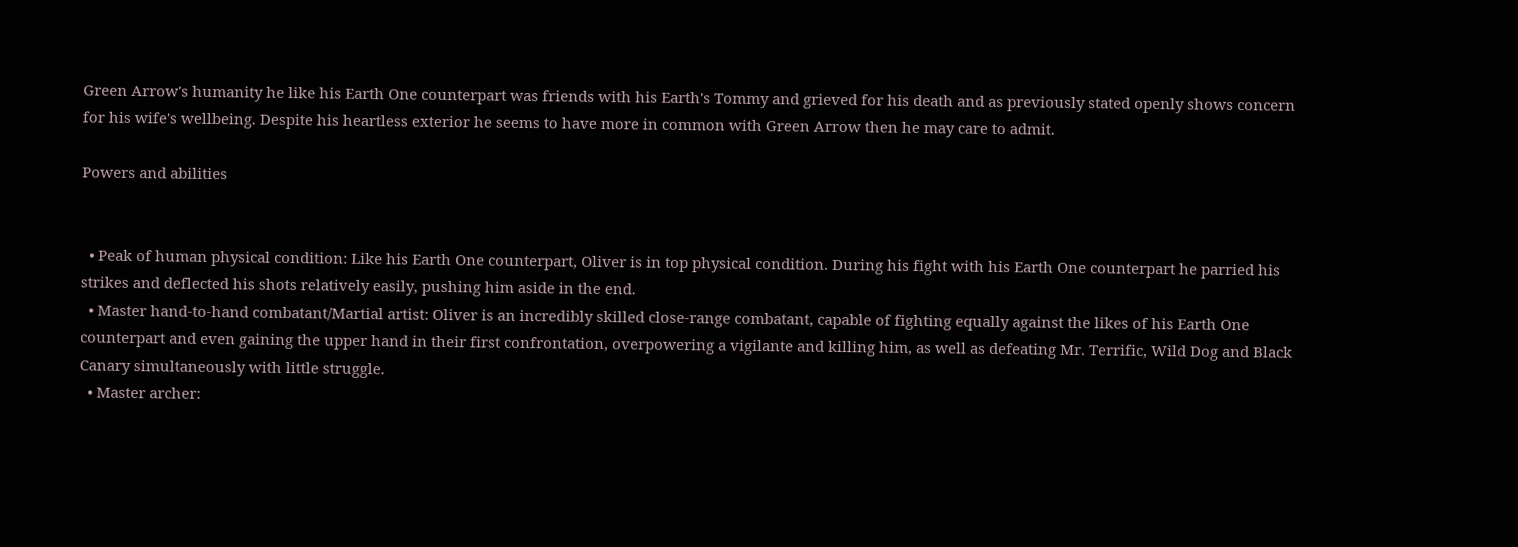Green Arrow's humanity he like his Earth One counterpart was friends with his Earth's Tommy and grieved for his death and as previously stated openly shows concern for his wife's wellbeing. Despite his heartless exterior he seems to have more in common with Green Arrow then he may care to admit.

Powers and abilities


  • Peak of human physical condition: Like his Earth One counterpart, Oliver is in top physical condition. During his fight with his Earth One counterpart he parried his strikes and deflected his shots relatively easily, pushing him aside in the end.
  • Master hand-to-hand combatant/Martial artist: Oliver is an incredibly skilled close-range combatant, capable of fighting equally against the likes of his Earth One counterpart and even gaining the upper hand in their first confrontation, overpowering a vigilante and killing him, as well as defeating Mr. Terrific, Wild Dog and Black Canary simultaneously with little struggle.
  • Master archer: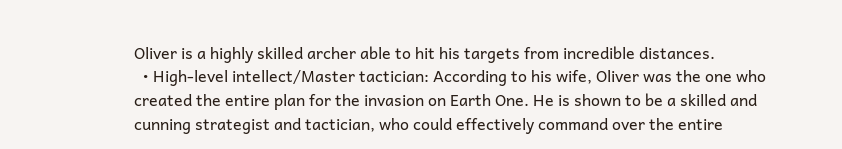Oliver is a highly skilled archer able to hit his targets from incredible distances.
  • High-level intellect/Master tactician: According to his wife, Oliver was the one who created the entire plan for the invasion on Earth One. He is shown to be a skilled and cunning strategist and tactician, who could effectively command over the entire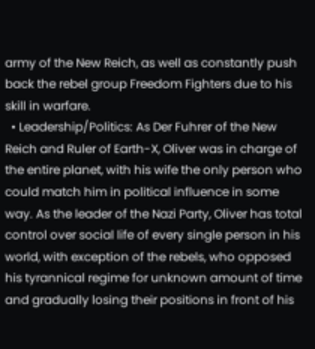army of the New Reich, as well as constantly push back the rebel group Freedom Fighters due to his skill in warfare.
  • Leadership/Politics: As Der Fuhrer of the New Reich and Ruler of Earth-X, Oliver was in charge of the entire planet, with his wife the only person who could match him in political influence in some way. As the leader of the Nazi Party, Oliver has total control over social life of every single person in his world, with exception of the rebels, who opposed his tyrannical regime for unknown amount of time and gradually losing their positions in front of his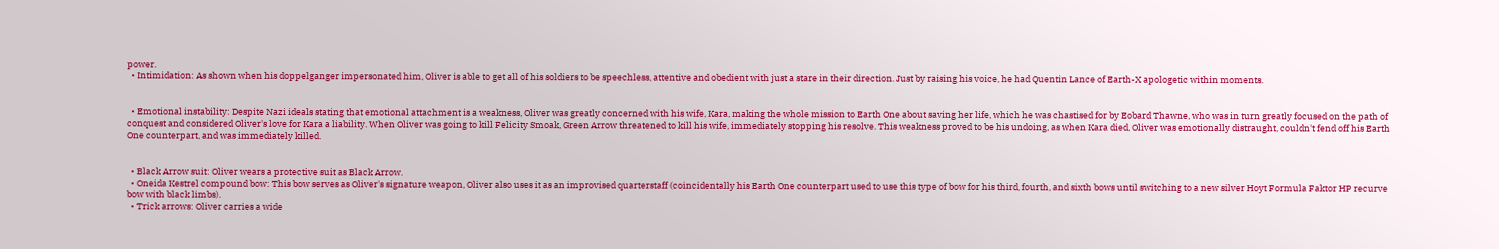power.
  • Intimidation: As shown when his doppelganger impersonated him, Oliver is able to get all of his soldiers to be speechless, attentive and obedient with just a stare in their direction. Just by raising his voice, he had Quentin Lance of Earth-X apologetic within moments.


  • Emotional instability: Despite Nazi ideals stating that emotional attachment is a weakness, Oliver was greatly concerned with his wife, Kara, making the whole mission to Earth One about saving her life, which he was chastised for by Eobard Thawne, who was in turn greatly focused on the path of conquest and considered Oliver's love for Kara a liability. When Oliver was going to kill Felicity Smoak, Green Arrow threatened to kill his wife, immediately stopping his resolve. This weakness proved to be his undoing, as when Kara died, Oliver was emotionally distraught, couldn't fend off his Earth One counterpart, and was immediately killed.


  • Black Arrow suit: Oliver wears a protective suit as Black Arrow.
  • Oneida Kestrel compound bow: This bow serves as Oliver's signature weapon, Oliver also uses it as an improvised quarterstaff (coincidentally his Earth One counterpart used to use this type of bow for his third, fourth, and sixth bows until switching to a new silver Hoyt Formula Faktor HP recurve bow with black limbs).
  • Trick arrows: Oliver carries a wide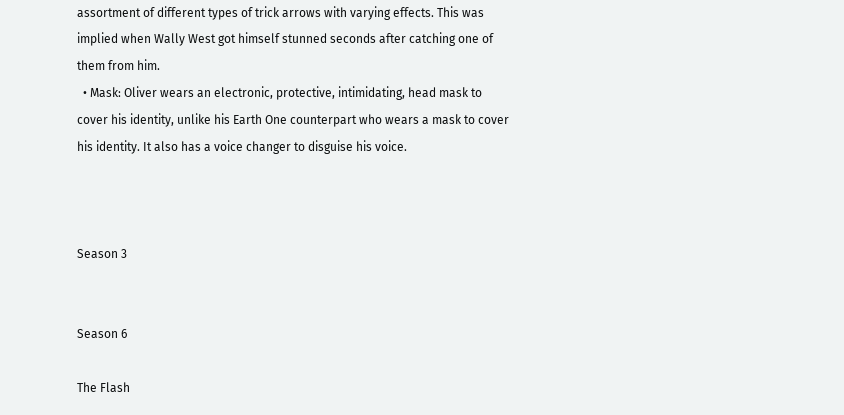assortment of different types of trick arrows with varying effects. This was implied when Wally West got himself stunned seconds after catching one of them from him.
  • Mask: Oliver wears an electronic, protective, intimidating, head mask to cover his identity, unlike his Earth One counterpart who wears a mask to cover his identity. It also has a voice changer to disguise his voice.



Season 3


Season 6

The Flash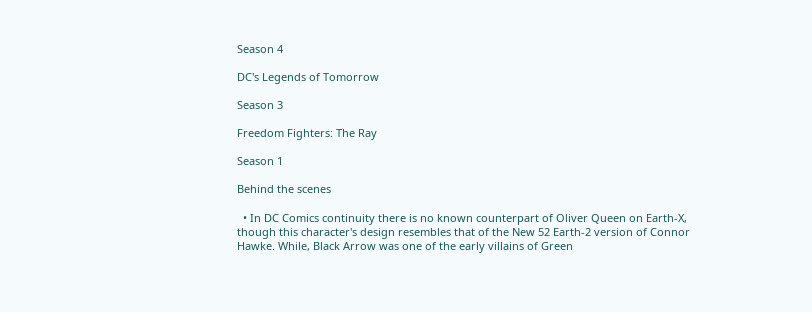Season 4

DC's Legends of Tomorrow

Season 3

Freedom Fighters: The Ray

Season 1

Behind the scenes

  • In DC Comics continuity there is no known counterpart of Oliver Queen on Earth-X, though this character's design resembles that of the New 52 Earth-2 version of Connor Hawke. While, Black Arrow was one of the early villains of Green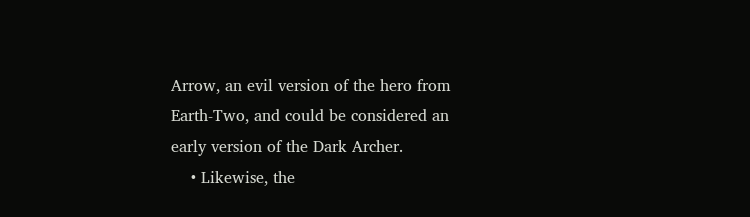Arrow, an evil version of the hero from Earth-Two, and could be considered an early version of the Dark Archer.
    • Likewise, the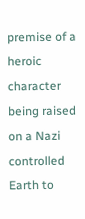premise of a heroic character being raised on a Nazi controlled Earth to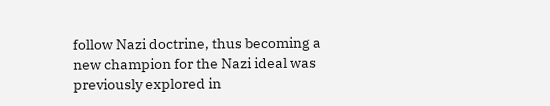follow Nazi doctrine, thus becoming a new champion for the Nazi ideal was previously explored in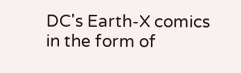DC's Earth-X comics in the form of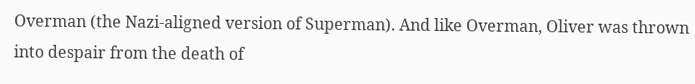Overman (the Nazi-aligned version of Superman). And like Overman, Oliver was thrown into despair from the death of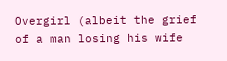Overgirl (albeit the grief of a man losing his wife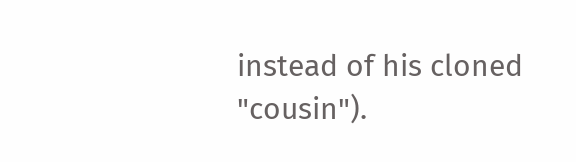instead of his cloned "cousin").